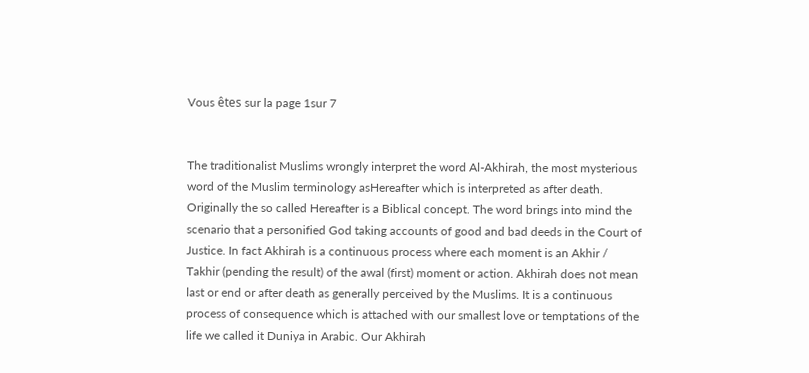Vous êtes sur la page 1sur 7


The traditionalist Muslims wrongly interpret the word Al-Akhirah, the most mysterious
word of the Muslim terminology asHereafter which is interpreted as after death.
Originally the so called Hereafter is a Biblical concept. The word brings into mind the
scenario that a personified God taking accounts of good and bad deeds in the Court of
Justice. In fact Akhirah is a continuous process where each moment is an Akhir /
Takhir (pending the result) of the awal (first) moment or action. Akhirah does not mean
last or end or after death as generally perceived by the Muslims. It is a continuous
process of consequence which is attached with our smallest love or temptations of the
life we called it Duniya in Arabic. Our Akhirah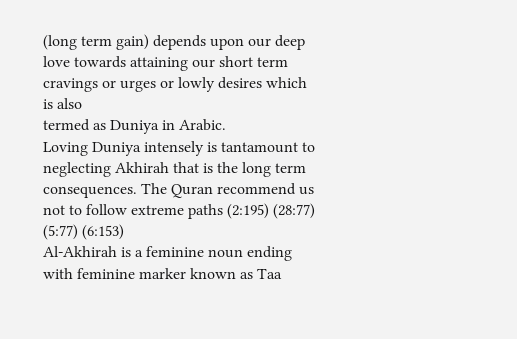(long term gain) depends upon our deep
love towards attaining our short term cravings or urges or lowly desires which is also
termed as Duniya in Arabic.
Loving Duniya intensely is tantamount to neglecting Akhirah that is the long term
consequences. The Quran recommend us not to follow extreme paths (2:195) (28:77)
(5:77) (6:153)
Al-Akhirah is a feminine noun ending with feminine marker known as Taa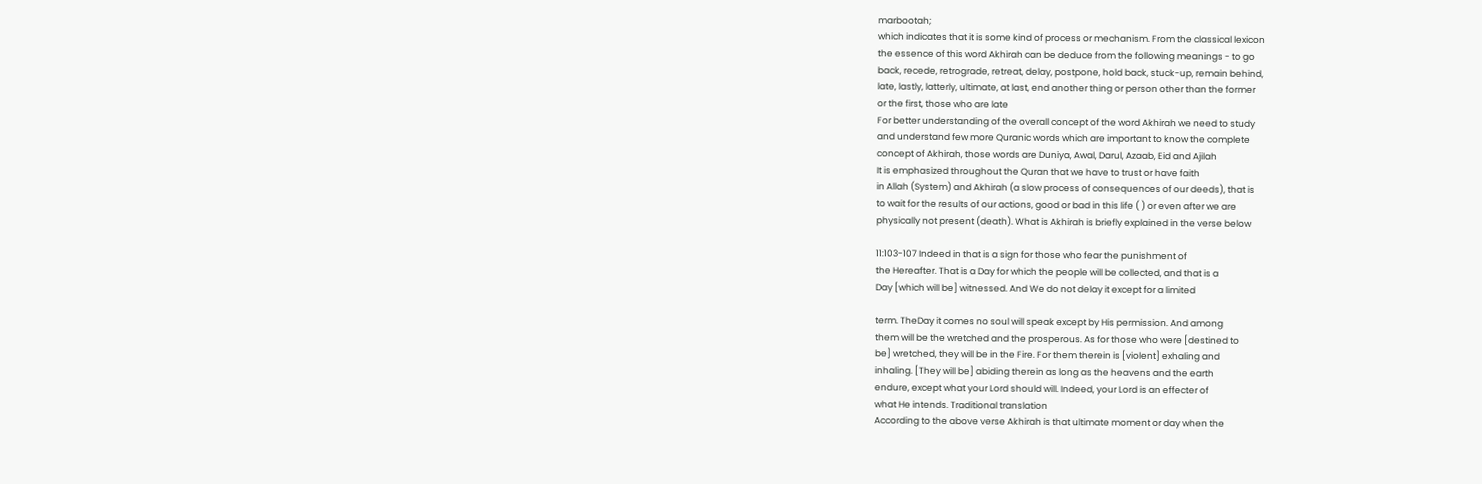marbootah;
which indicates that it is some kind of process or mechanism. From the classical lexicon
the essence of this word Akhirah can be deduce from the following meanings - to go
back, recede, retrograde, retreat, delay, postpone, hold back, stuck-up, remain behind,
late, lastly, latterly, ultimate, at last, end another thing or person other than the former
or the first, those who are late
For better understanding of the overall concept of the word Akhirah we need to study
and understand few more Quranic words which are important to know the complete
concept of Akhirah, those words are Duniya, Awal, Darul, Azaab, Eid and Ajilah
It is emphasized throughout the Quran that we have to trust or have faith
in Allah (System) and Akhirah (a slow process of consequences of our deeds), that is
to wait for the results of our actions, good or bad in this life ( ) or even after we are
physically not present (death). What is Akhirah is briefly explained in the verse below

11:103-107 Indeed in that is a sign for those who fear the punishment of
the Hereafter. That is a Day for which the people will be collected, and that is a
Day [which will be] witnessed. And We do not delay it except for a limited

term. TheDay it comes no soul will speak except by His permission. And among
them will be the wretched and the prosperous. As for those who were [destined to
be] wretched, they will be in the Fire. For them therein is [violent] exhaling and
inhaling. [They will be] abiding therein as long as the heavens and the earth
endure, except what your Lord should will. Indeed, your Lord is an effecter of
what He intends. Traditional translation
According to the above verse Akhirah is that ultimate moment or day when the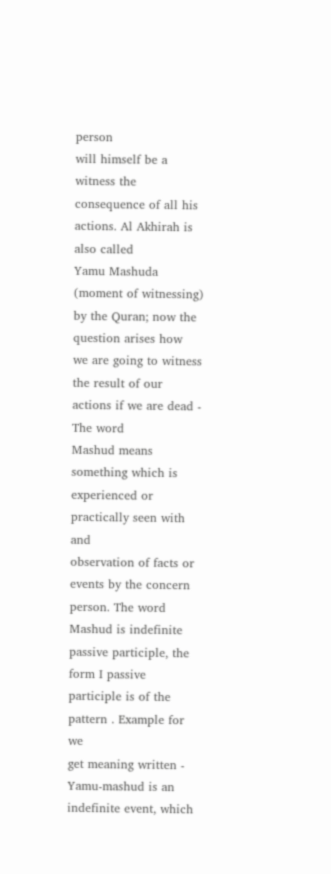person
will himself be a witness the consequence of all his actions. Al Akhirah is also called
Yamu Mashuda (moment of witnessing) by the Quran; now the question arises how
we are going to witness the result of our actions if we are dead - The word
Mashud means something which is experienced or practically seen with and
observation of facts or events by the concern person. The word Mashud is indefinite
passive participle, the form I passive participle is of the pattern . Example for we
get meaning written - Yamu-mashud is an indefinite event, which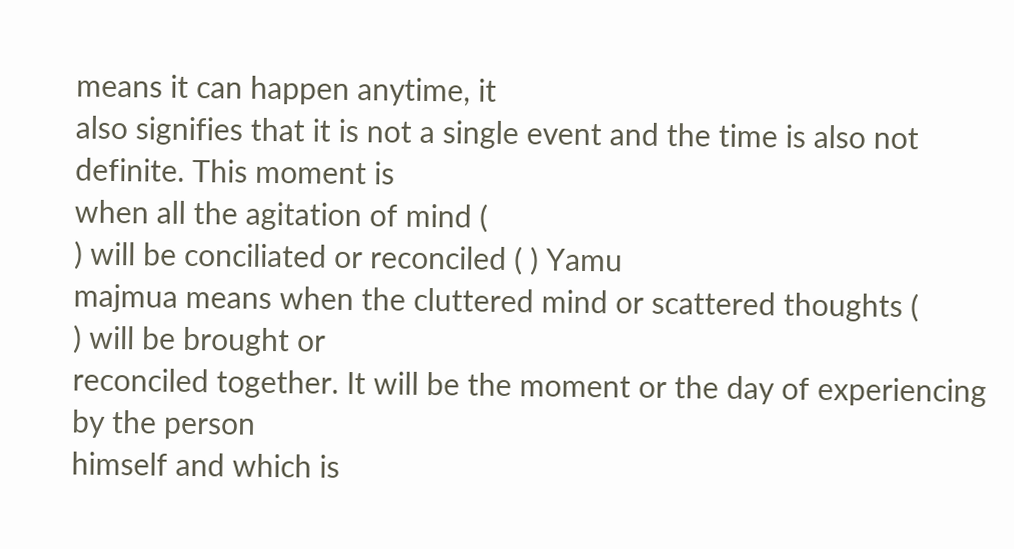means it can happen anytime, it
also signifies that it is not a single event and the time is also not definite. This moment is
when all the agitation of mind (
) will be conciliated or reconciled ( ) Yamu
majmua means when the cluttered mind or scattered thoughts (
) will be brought or
reconciled together. It will be the moment or the day of experiencing by the person
himself and which is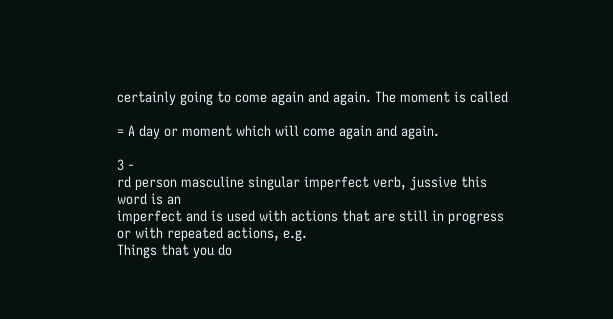certainly going to come again and again. The moment is called

= A day or moment which will come again and again.

3 -
rd person masculine singular imperfect verb, jussive this word is an
imperfect and is used with actions that are still in progress or with repeated actions, e.g.
Things that you do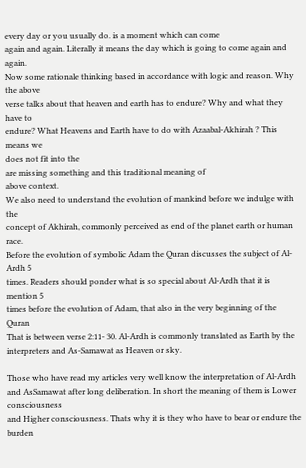every day or you usually do. is a moment which can come
again and again. Literally it means the day which is going to come again and again.
Now some rationale thinking based in accordance with logic and reason. Why the above
verse talks about that heaven and earth has to endure? Why and what they have to
endure? What Heavens and Earth have to do with Azaabal-Akhirah ? This means we
does not fit into the
are missing something and this traditional meaning of
above context.
We also need to understand the evolution of mankind before we indulge with the
concept of Akhirah, commonly perceived as end of the planet earth or human race.
Before the evolution of symbolic Adam the Quran discusses the subject of Al-Ardh 5
times. Readers should ponder what is so special about Al-Ardh that it is mention 5
times before the evolution of Adam, that also in the very beginning of the Quran
That is between verse 2:11- 30. Al-Ardh is commonly translated as Earth by the
interpreters and As-Samawat as Heaven or sky.

Those who have read my articles very well know the interpretation of Al-Ardh and AsSamawat after long deliberation. In short the meaning of them is Lower consciousness
and Higher consciousness. Thats why it is they who have to bear or endure the burden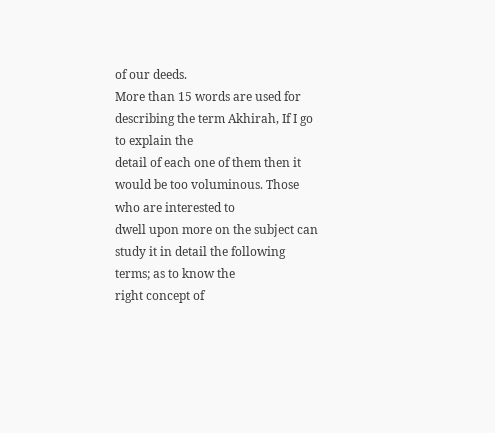of our deeds.
More than 15 words are used for describing the term Akhirah, If I go to explain the
detail of each one of them then it would be too voluminous. Those who are interested to
dwell upon more on the subject can study it in detail the following terms; as to know the
right concept of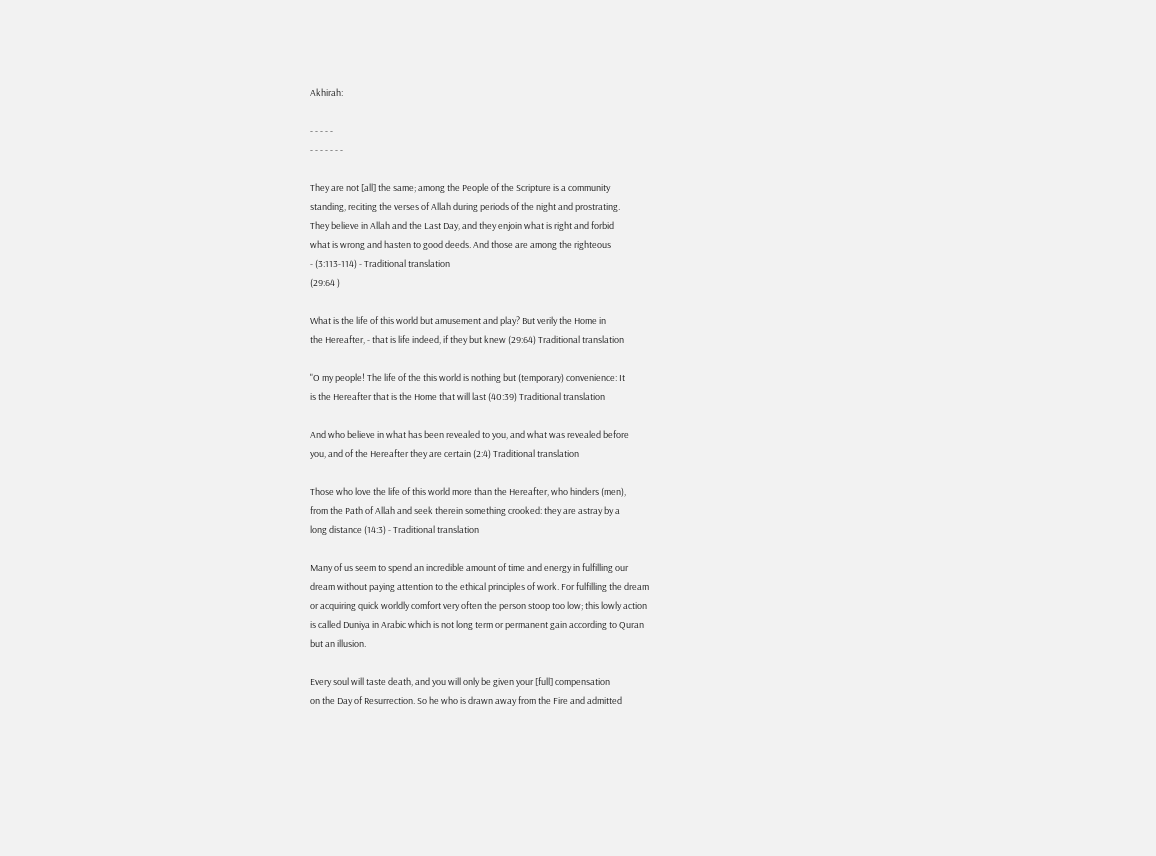Akhirah:

- - - - -
- - - - - - -

They are not [all] the same; among the People of the Scripture is a community
standing, reciting the verses of Allah during periods of the night and prostrating.
They believe in Allah and the Last Day, and they enjoin what is right and forbid
what is wrong and hasten to good deeds. And those are among the righteous
- (3:113-114) - Traditional translation
(29:64 )

What is the life of this world but amusement and play? But verily the Home in
the Hereafter, - that is life indeed, if they but knew (29:64) Traditional translation

"O my people! The life of the this world is nothing but (temporary) convenience: It
is the Hereafter that is the Home that will last (40:39) Traditional translation

And who believe in what has been revealed to you, and what was revealed before
you, and of the Hereafter they are certain (2:4) Traditional translation

Those who love the life of this world more than the Hereafter, who hinders (men),
from the Path of Allah and seek therein something crooked: they are astray by a
long distance (14:3) - Traditional translation

Many of us seem to spend an incredible amount of time and energy in fulfilling our
dream without paying attention to the ethical principles of work. For fulfilling the dream
or acquiring quick worldly comfort very often the person stoop too low; this lowly action
is called Duniya in Arabic which is not long term or permanent gain according to Quran
but an illusion.

Every soul will taste death, and you will only be given your [full] compensation
on the Day of Resurrection. So he who is drawn away from the Fire and admitted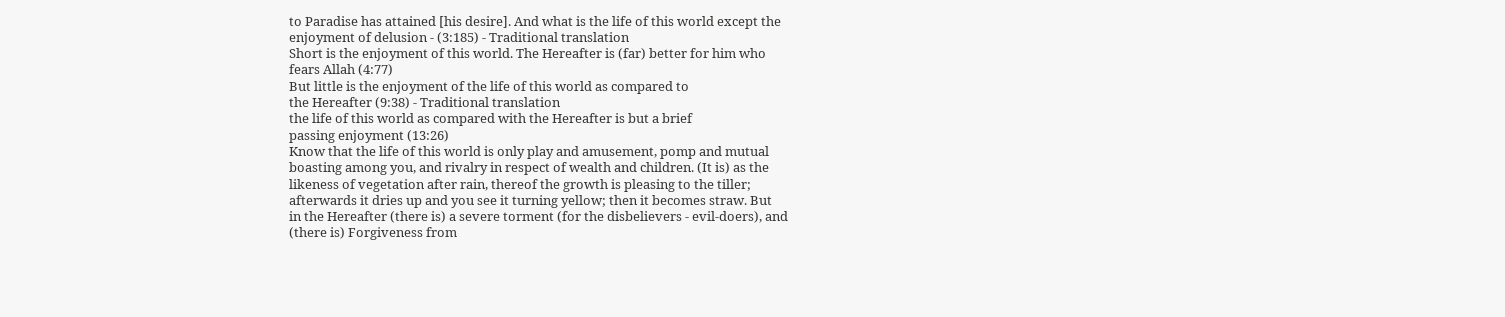to Paradise has attained [his desire]. And what is the life of this world except the
enjoyment of delusion - (3:185) - Traditional translation
Short is the enjoyment of this world. The Hereafter is (far) better for him who
fears Allah (4:77)
But little is the enjoyment of the life of this world as compared to
the Hereafter (9:38) - Traditional translation
the life of this world as compared with the Hereafter is but a brief
passing enjoyment (13:26)
Know that the life of this world is only play and amusement, pomp and mutual
boasting among you, and rivalry in respect of wealth and children. (It is) as the
likeness of vegetation after rain, thereof the growth is pleasing to the tiller;
afterwards it dries up and you see it turning yellow; then it becomes straw. But
in the Hereafter (there is) a severe torment (for the disbelievers - evil-doers), and
(there is) Forgiveness from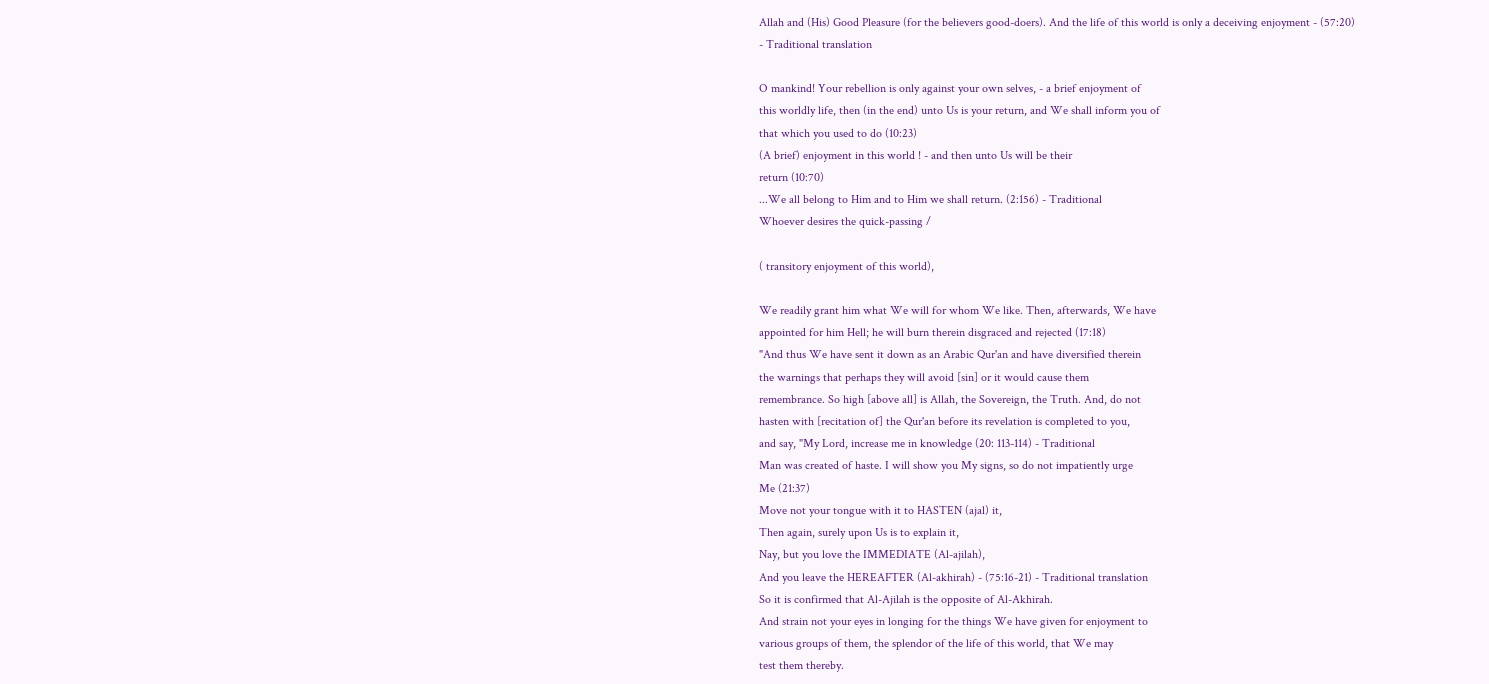Allah and (His) Good Pleasure (for the believers good-doers). And the life of this world is only a deceiving enjoyment - (57:20)
- Traditional translation

O mankind! Your rebellion is only against your own selves, - a brief enjoyment of
this worldly life, then (in the end) unto Us is your return, and We shall inform you of
that which you used to do (10:23)
(A brief) enjoyment in this world ! - and then unto Us will be their
return (10:70)
...We all belong to Him and to Him we shall return. (2:156) - Traditional
Whoever desires the quick-passing /

( transitory enjoyment of this world),

We readily grant him what We will for whom We like. Then, afterwards, We have
appointed for him Hell; he will burn therein disgraced and rejected (17:18)
"And thus We have sent it down as an Arabic Qur'an and have diversified therein
the warnings that perhaps they will avoid [sin] or it would cause them
remembrance. So high [above all] is Allah, the Sovereign, the Truth. And, do not
hasten with [recitation of] the Qur'an before its revelation is completed to you,
and say, "My Lord, increase me in knowledge (20: 113-114) - Traditional
Man was created of haste. I will show you My signs, so do not impatiently urge
Me (21:37)
Move not your tongue with it to HASTEN (ajal) it,
Then again, surely upon Us is to explain it,
Nay, but you love the IMMEDIATE (Al-ajilah),
And you leave the HEREAFTER (Al-akhirah) - (75:16-21) - Traditional translation
So it is confirmed that Al-Ajilah is the opposite of Al-Akhirah.
And strain not your eyes in longing for the things We have given for enjoyment to
various groups of them, the splendor of the life of this world, that We may
test them thereby.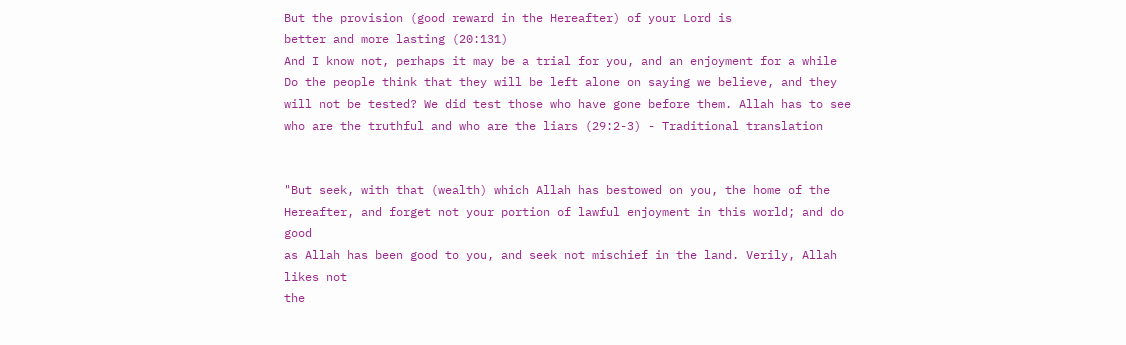But the provision (good reward in the Hereafter) of your Lord is
better and more lasting (20:131)
And I know not, perhaps it may be a trial for you, and an enjoyment for a while
Do the people think that they will be left alone on saying we believe, and they
will not be tested? We did test those who have gone before them. Allah has to see
who are the truthful and who are the liars (29:2-3) - Traditional translation


"But seek, with that (wealth) which Allah has bestowed on you, the home of the
Hereafter, and forget not your portion of lawful enjoyment in this world; and do good
as Allah has been good to you, and seek not mischief in the land. Verily, Allah likes not
the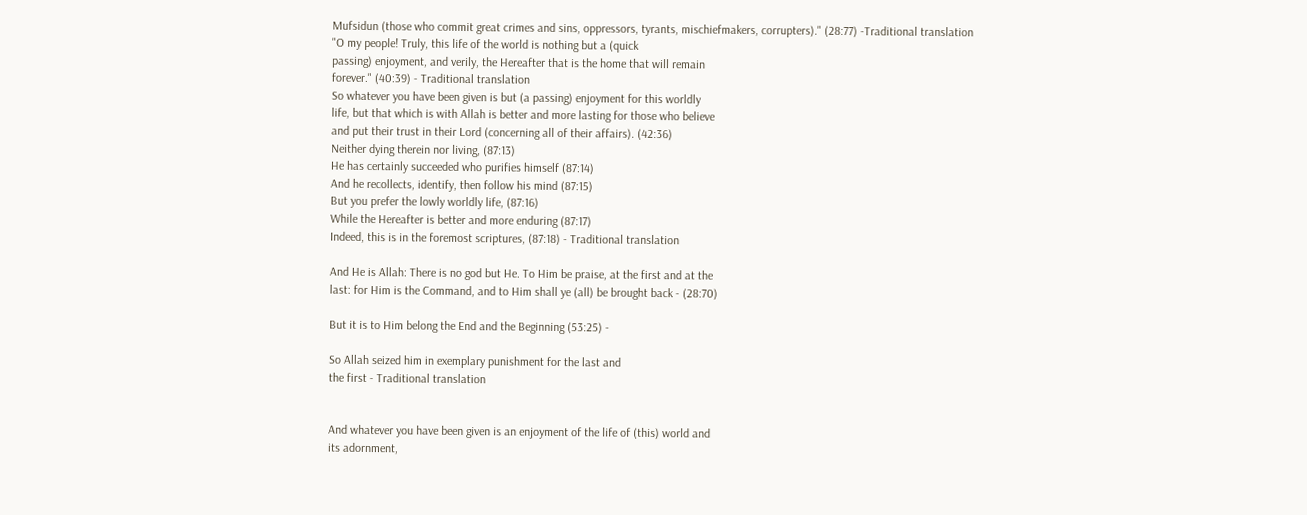Mufsidun (those who commit great crimes and sins, oppressors, tyrants, mischiefmakers, corrupters)." (28:77) -Traditional translation
"O my people! Truly, this life of the world is nothing but a (quick
passing) enjoyment, and verily, the Hereafter that is the home that will remain
forever." (40:39) - Traditional translation
So whatever you have been given is but (a passing) enjoyment for this worldly
life, but that which is with Allah is better and more lasting for those who believe
and put their trust in their Lord (concerning all of their affairs). (42:36)
Neither dying therein nor living, (87:13)
He has certainly succeeded who purifies himself (87:14)
And he recollects, identify, then follow his mind (87:15)
But you prefer the lowly worldly life, (87:16)
While the Hereafter is better and more enduring (87:17)
Indeed, this is in the foremost scriptures, (87:18) - Traditional translation

And He is Allah: There is no god but He. To Him be praise, at the first and at the
last: for Him is the Command, and to Him shall ye (all) be brought back - (28:70)

But it is to Him belong the End and the Beginning (53:25) -

So Allah seized him in exemplary punishment for the last and
the first - Traditional translation


And whatever you have been given is an enjoyment of the life of (this) world and
its adornment,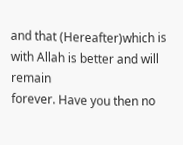and that (Hereafter)which is with Allah is better and will remain
forever. Have you then no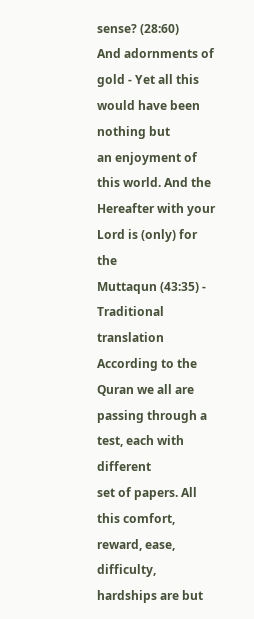sense? (28:60)
And adornments of gold - Yet all this would have been nothing but
an enjoyment of this world. And the Hereafter with your Lord is (only) for the
Muttaqun (43:35) - Traditional translation
According to the Quran we all are passing through a test, each with different
set of papers. All this comfort, reward, ease, difficulty, hardships are but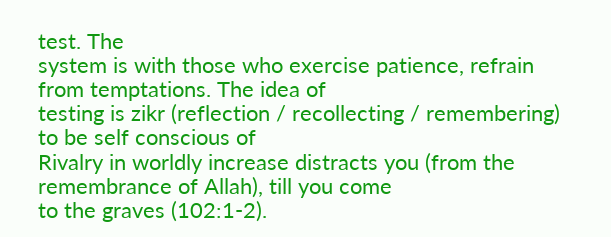test. The
system is with those who exercise patience, refrain from temptations. The idea of
testing is zikr (reflection / recollecting / remembering) to be self conscious of
Rivalry in worldly increase distracts you (from the remembrance of Allah), till you come
to the graves (102:1-2).